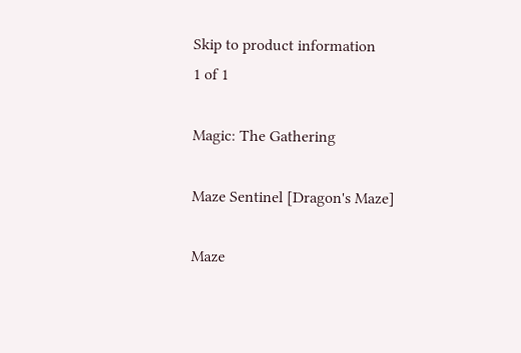Skip to product information
1 of 1

Magic: The Gathering

Maze Sentinel [Dragon's Maze]

Maze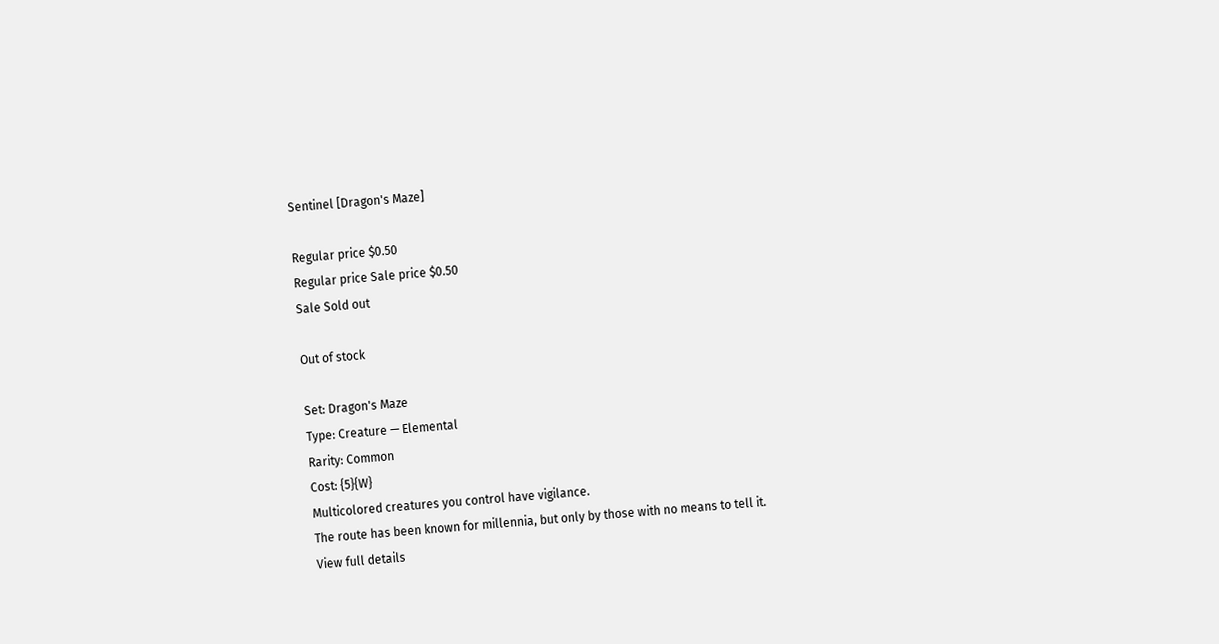Sentinel [Dragon's Maze]

Regular price $0.50
Regular price Sale price $0.50
Sale Sold out

Out of stock

Set: Dragon's Maze
Type: Creature — Elemental
Rarity: Common
Cost: {5}{W}
Multicolored creatures you control have vigilance.
The route has been known for millennia, but only by those with no means to tell it.
View full details